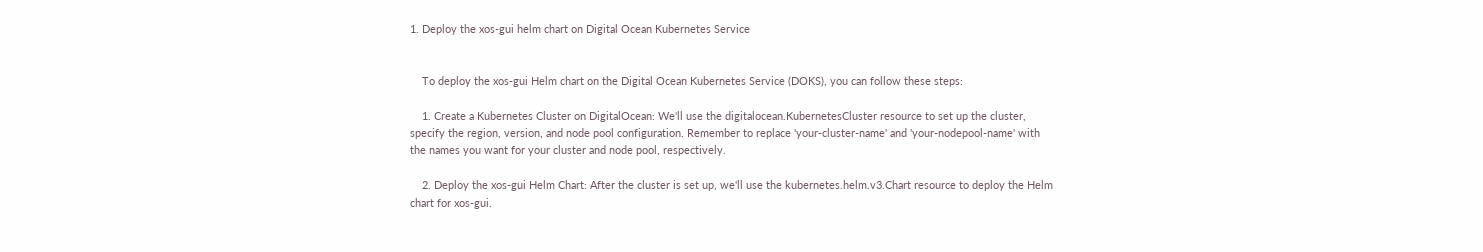1. Deploy the xos-gui helm chart on Digital Ocean Kubernetes Service


    To deploy the xos-gui Helm chart on the Digital Ocean Kubernetes Service (DOKS), you can follow these steps:

    1. Create a Kubernetes Cluster on DigitalOcean: We'll use the digitalocean.KubernetesCluster resource to set up the cluster, specify the region, version, and node pool configuration. Remember to replace 'your-cluster-name' and 'your-nodepool-name' with the names you want for your cluster and node pool, respectively.

    2. Deploy the xos-gui Helm Chart: After the cluster is set up, we'll use the kubernetes.helm.v3.Chart resource to deploy the Helm chart for xos-gui.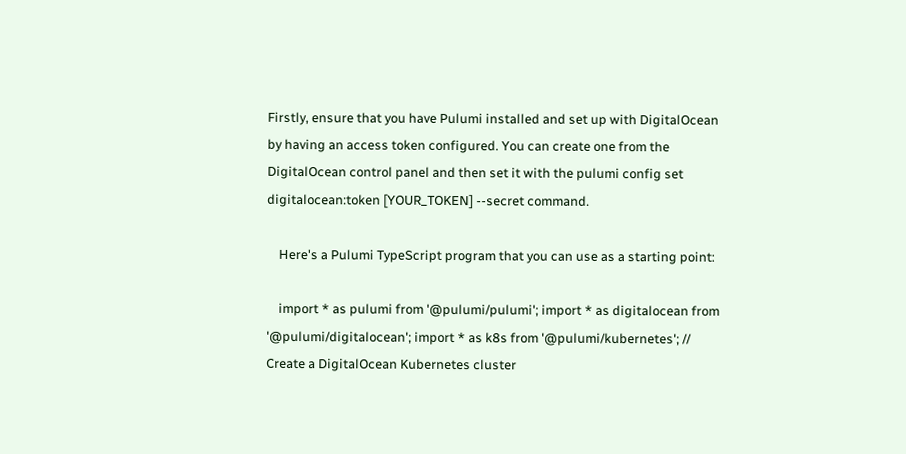Firstly, ensure that you have Pulumi installed and set up with DigitalOcean by having an access token configured. You can create one from the DigitalOcean control panel and then set it with the pulumi config set digitalocean:token [YOUR_TOKEN] --secret command.

    Here's a Pulumi TypeScript program that you can use as a starting point:

    import * as pulumi from '@pulumi/pulumi'; import * as digitalocean from '@pulumi/digitalocean'; import * as k8s from '@pulumi/kubernetes'; // Create a DigitalOcean Kubernetes cluster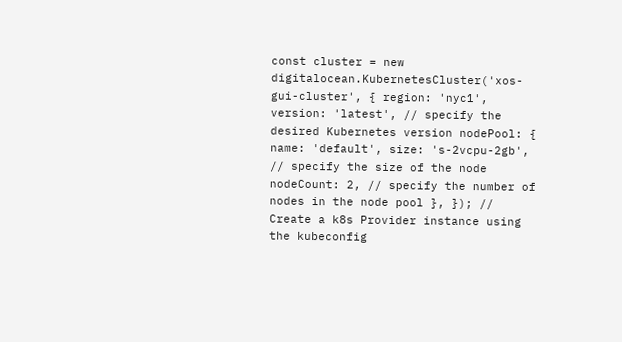const cluster = new digitalocean.KubernetesCluster('xos-gui-cluster', { region: 'nyc1', version: 'latest', // specify the desired Kubernetes version nodePool: { name: 'default', size: 's-2vcpu-2gb', // specify the size of the node nodeCount: 2, // specify the number of nodes in the node pool }, }); // Create a k8s Provider instance using the kubeconfig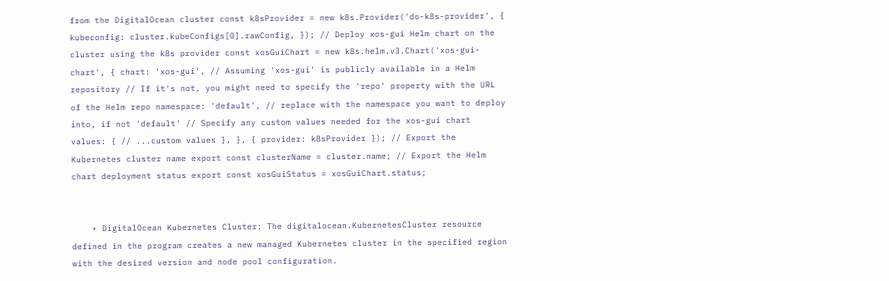from the DigitalOcean cluster const k8sProvider = new k8s.Provider('do-k8s-provider', { kubeconfig: cluster.kubeConfigs[0].rawConfig, }); // Deploy xos-gui Helm chart on the cluster using the k8s provider const xosGuiChart = new k8s.helm.v3.Chart('xos-gui-chart', { chart: 'xos-gui', // Assuming 'xos-gui' is publicly available in a Helm repository // If it's not, you might need to specify the 'repo' property with the URL of the Helm repo namespace: 'default', // replace with the namespace you want to deploy into, if not 'default' // Specify any custom values needed for the xos-gui chart values: { // ...custom values }, }, { provider: k8sProvider }); // Export the Kubernetes cluster name export const clusterName = cluster.name; // Export the Helm chart deployment status export const xosGuiStatus = xosGuiChart.status;


    • DigitalOcean Kubernetes Cluster: The digitalocean.KubernetesCluster resource defined in the program creates a new managed Kubernetes cluster in the specified region with the desired version and node pool configuration.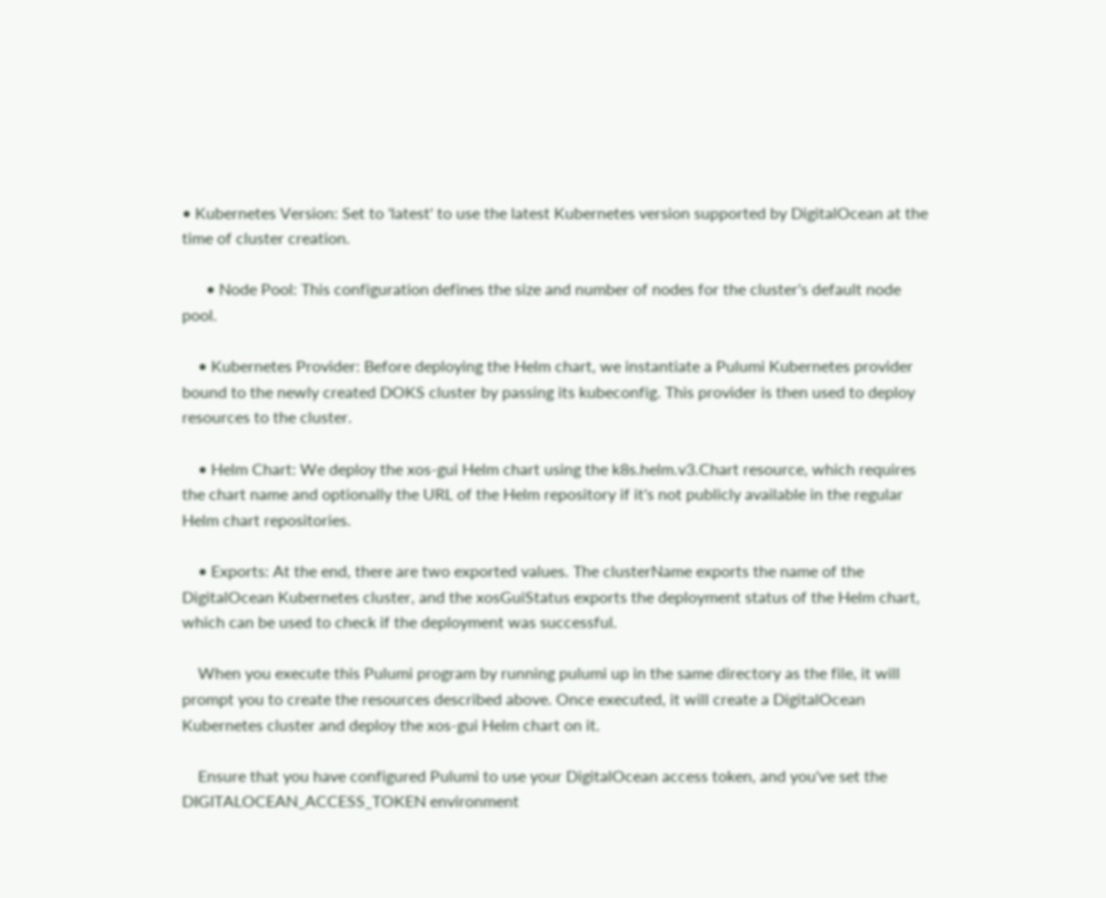• Kubernetes Version: Set to 'latest' to use the latest Kubernetes version supported by DigitalOcean at the time of cluster creation.

      • Node Pool: This configuration defines the size and number of nodes for the cluster's default node pool.

    • Kubernetes Provider: Before deploying the Helm chart, we instantiate a Pulumi Kubernetes provider bound to the newly created DOKS cluster by passing its kubeconfig. This provider is then used to deploy resources to the cluster.

    • Helm Chart: We deploy the xos-gui Helm chart using the k8s.helm.v3.Chart resource, which requires the chart name and optionally the URL of the Helm repository if it's not publicly available in the regular Helm chart repositories.

    • Exports: At the end, there are two exported values. The clusterName exports the name of the DigitalOcean Kubernetes cluster, and the xosGuiStatus exports the deployment status of the Helm chart, which can be used to check if the deployment was successful.

    When you execute this Pulumi program by running pulumi up in the same directory as the file, it will prompt you to create the resources described above. Once executed, it will create a DigitalOcean Kubernetes cluster and deploy the xos-gui Helm chart on it.

    Ensure that you have configured Pulumi to use your DigitalOcean access token, and you've set the DIGITALOCEAN_ACCESS_TOKEN environment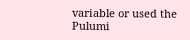variable or used the Pulumi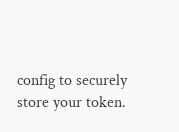config to securely store your token.